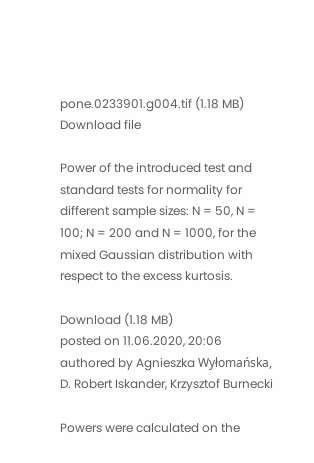pone.0233901.g004.tif (1.18 MB)
Download file

Power of the introduced test and standard tests for normality for different sample sizes: N = 50, N = 100; N = 200 and N = 1000, for the mixed Gaussian distribution with respect to the excess kurtosis.

Download (1.18 MB)
posted on 11.06.2020, 20:06 authored by Agnieszka Wyłomańska, D. Robert Iskander, Krzysztof Burnecki

Powers were calculated on the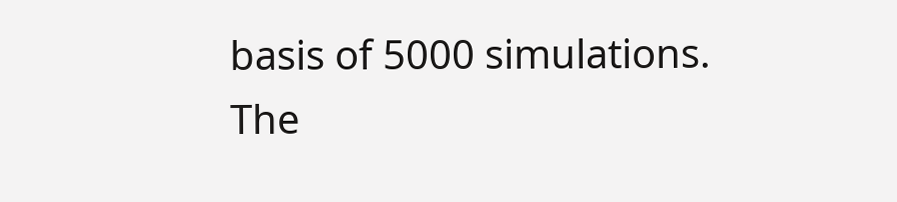basis of 5000 simulations. The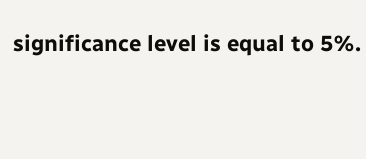significance level is equal to 5%.